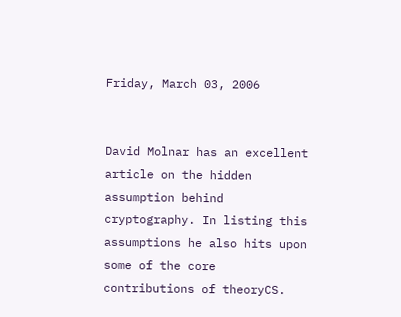Friday, March 03, 2006


David Molnar has an excellent article on the hidden assumption behind cryptography. In listing this assumptions he also hits upon some of the core contributions of theoryCS.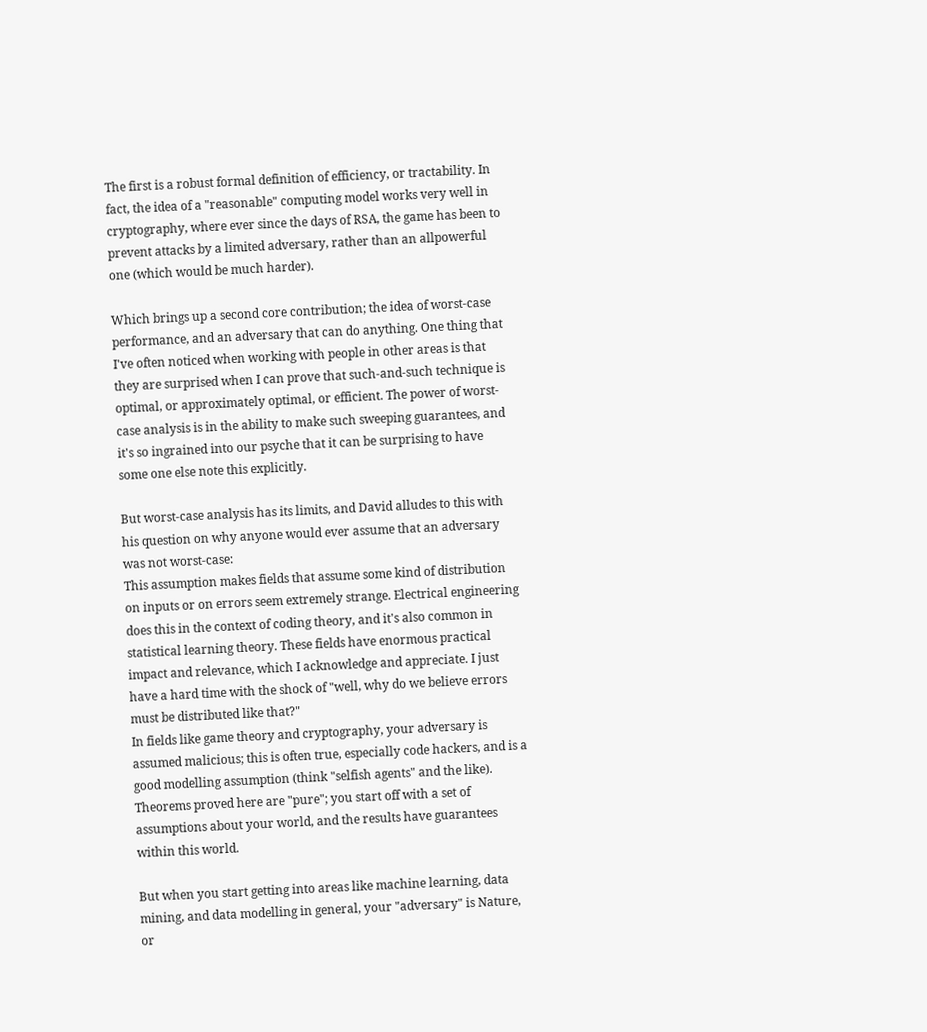The first is a robust formal definition of efficiency, or tractability. In fact, the idea of a "reasonable" computing model works very well in cryptography, where ever since the days of RSA, the game has been to prevent attacks by a limited adversary, rather than an allpowerful one (which would be much harder).

Which brings up a second core contribution; the idea of worst-case performance, and an adversary that can do anything. One thing that I've often noticed when working with people in other areas is that they are surprised when I can prove that such-and-such technique is optimal, or approximately optimal, or efficient. The power of worst-case analysis is in the ability to make such sweeping guarantees, and it's so ingrained into our psyche that it can be surprising to have some one else note this explicitly.

But worst-case analysis has its limits, and David alludes to this with his question on why anyone would ever assume that an adversary was not worst-case:
This assumption makes fields that assume some kind of distribution on inputs or on errors seem extremely strange. Electrical engineering does this in the context of coding theory, and it's also common in statistical learning theory. These fields have enormous practical impact and relevance, which I acknowledge and appreciate. I just have a hard time with the shock of "well, why do we believe errors must be distributed like that?"
In fields like game theory and cryptography, your adversary is assumed malicious; this is often true, especially code hackers, and is a good modelling assumption (think "selfish agents" and the like). Theorems proved here are "pure"; you start off with a set of assumptions about your world, and the results have guarantees within this world.

But when you start getting into areas like machine learning, data mining, and data modelling in general, your "adversary" is Nature, or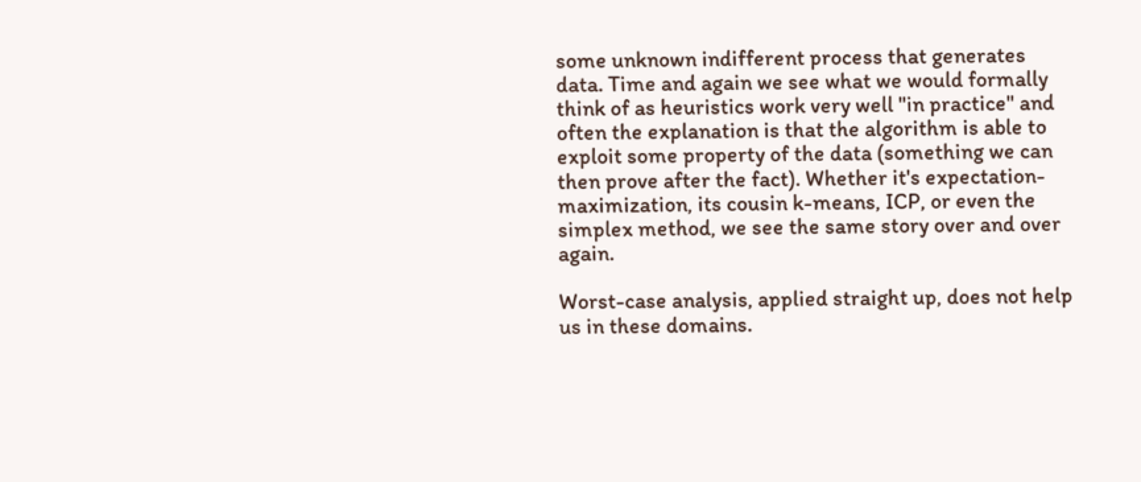some unknown indifferent process that generates data. Time and again we see what we would formally think of as heuristics work very well "in practice" and often the explanation is that the algorithm is able to exploit some property of the data (something we can then prove after the fact). Whether it's expectation-maximization, its cousin k-means, ICP, or even the simplex method, we see the same story over and over again.

Worst-case analysis, applied straight up, does not help us in these domains.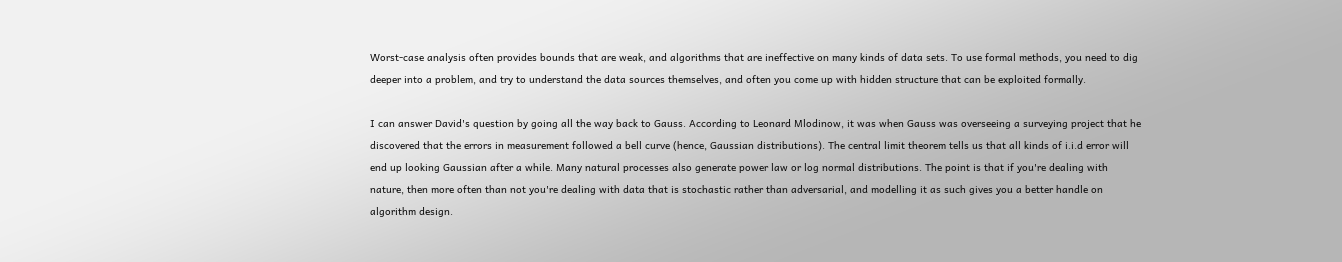Worst-case analysis often provides bounds that are weak, and algorithms that are ineffective on many kinds of data sets. To use formal methods, you need to dig deeper into a problem, and try to understand the data sources themselves, and often you come up with hidden structure that can be exploited formally.

I can answer David's question by going all the way back to Gauss. According to Leonard Mlodinow, it was when Gauss was overseeing a surveying project that he discovered that the errors in measurement followed a bell curve (hence, Gaussian distributions). The central limit theorem tells us that all kinds of i.i.d error will end up looking Gaussian after a while. Many natural processes also generate power law or log normal distributions. The point is that if you're dealing with nature, then more often than not you're dealing with data that is stochastic rather than adversarial, and modelling it as such gives you a better handle on algorithm design.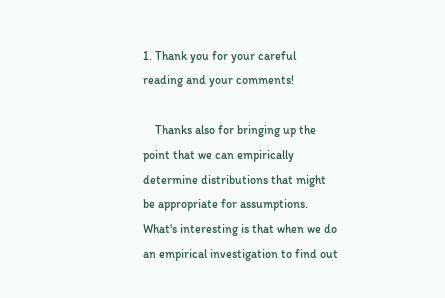1. Thank you for your careful reading and your comments!

    Thanks also for bringing up the point that we can empirically determine distributions that might be appropriate for assumptions. What's interesting is that when we do an empirical investigation to find out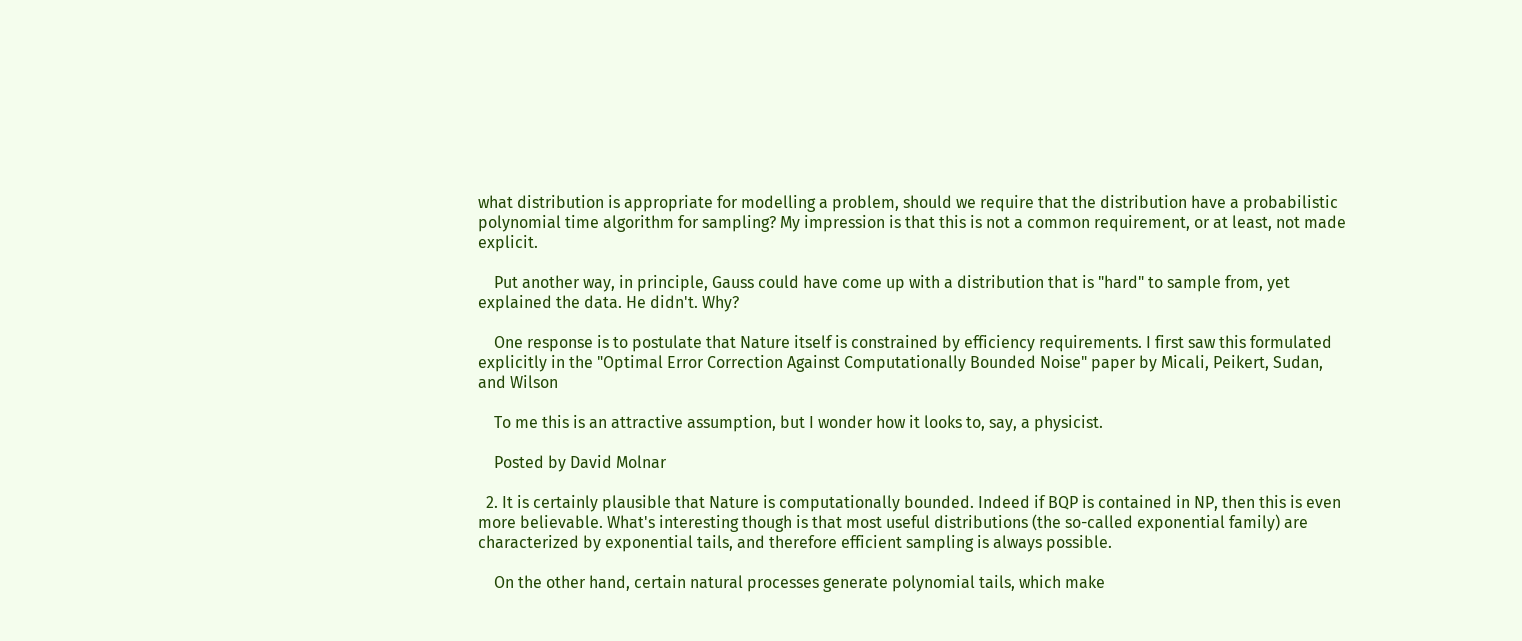what distribution is appropriate for modelling a problem, should we require that the distribution have a probabilistic polynomial time algorithm for sampling? My impression is that this is not a common requirement, or at least, not made explicit.

    Put another way, in principle, Gauss could have come up with a distribution that is "hard" to sample from, yet explained the data. He didn't. Why?

    One response is to postulate that Nature itself is constrained by efficiency requirements. I first saw this formulated explicitly in the "Optimal Error Correction Against Computationally Bounded Noise" paper by Micali, Peikert, Sudan, and Wilson

    To me this is an attractive assumption, but I wonder how it looks to, say, a physicist.

    Posted by David Molnar

  2. It is certainly plausible that Nature is computationally bounded. Indeed if BQP is contained in NP, then this is even more believable. What's interesting though is that most useful distributions (the so-called exponential family) are characterized by exponential tails, and therefore efficient sampling is always possible.

    On the other hand, certain natural processes generate polynomial tails, which make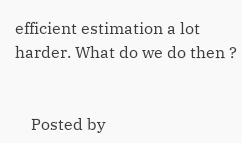efficient estimation a lot harder. What do we do then ?


    Posted by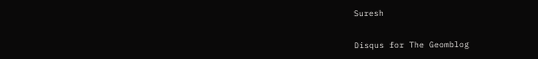Suresh


Disqus for The Geomblog